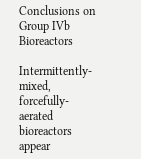Conclusions on Group IVb Bioreactors

Intermittently-mixed, forcefully-aerated bioreactors appear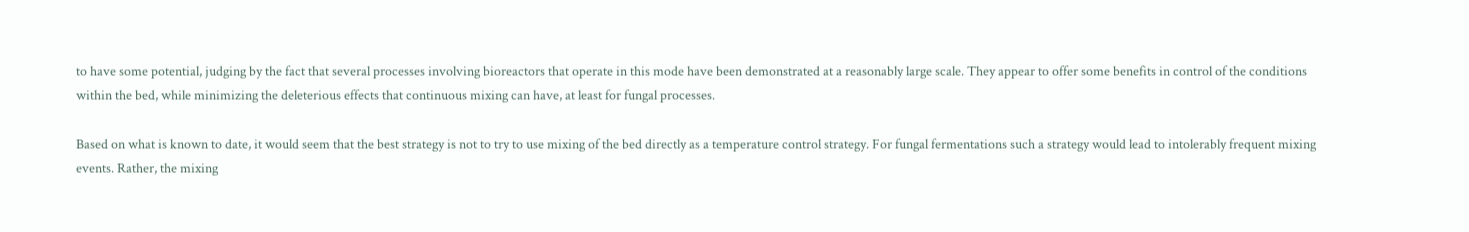to have some potential, judging by the fact that several processes involving bioreactors that operate in this mode have been demonstrated at a reasonably large scale. They appear to offer some benefits in control of the conditions within the bed, while minimizing the deleterious effects that continuous mixing can have, at least for fungal processes.

Based on what is known to date, it would seem that the best strategy is not to try to use mixing of the bed directly as a temperature control strategy. For fungal fermentations such a strategy would lead to intolerably frequent mixing events. Rather, the mixing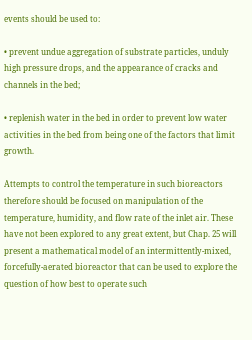events should be used to:

• prevent undue aggregation of substrate particles, unduly high pressure drops, and the appearance of cracks and channels in the bed;

• replenish water in the bed in order to prevent low water activities in the bed from being one of the factors that limit growth.

Attempts to control the temperature in such bioreactors therefore should be focused on manipulation of the temperature, humidity, and flow rate of the inlet air. These have not been explored to any great extent, but Chap. 25 will present a mathematical model of an intermittently-mixed, forcefully-aerated bioreactor that can be used to explore the question of how best to operate such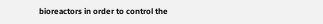bioreactors in order to control the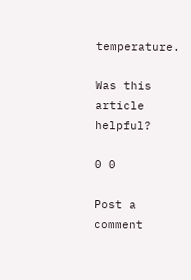temperature.

Was this article helpful?

0 0

Post a comment